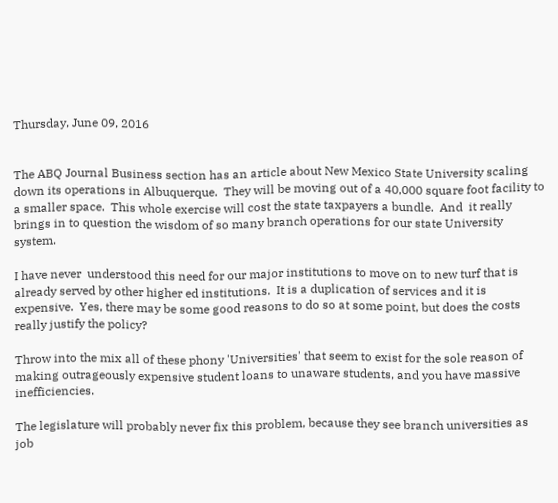Thursday, June 09, 2016


The ABQ Journal Business section has an article about New Mexico State University scaling down its operations in Albuquerque.  They will be moving out of a 40,000 square foot facility to a smaller space.  This whole exercise will cost the state taxpayers a bundle.  And  it really brings in to question the wisdom of so many branch operations for our state University system.

I have never  understood this need for our major institutions to move on to new turf that is already served by other higher ed institutions.  It is a duplication of services and it is expensive.  Yes, there may be some good reasons to do so at some point, but does the costs really justify the policy?

Throw into the mix all of these phony 'Universities' that seem to exist for the sole reason of making outrageously expensive student loans to unaware students, and you have massive inefficiencies.

The legislature will probably never fix this problem, because they see branch universities as job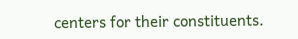centers for their constituents.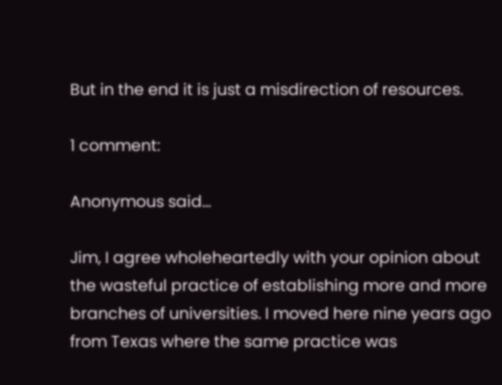But in the end it is just a misdirection of resources.

1 comment:

Anonymous said...

Jim, I agree wholeheartedly with your opinion about the wasteful practice of establishing more and more branches of universities. I moved here nine years ago from Texas where the same practice was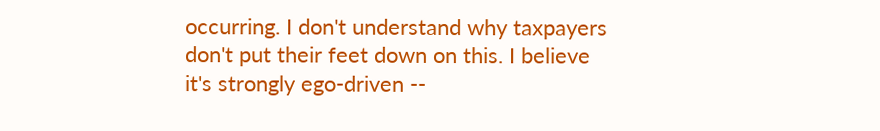occurring. I don't understand why taxpayers don't put their feet down on this. I believe it's strongly ego-driven --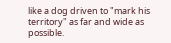like a dog driven to "mark his territory" as far and wide as possible.